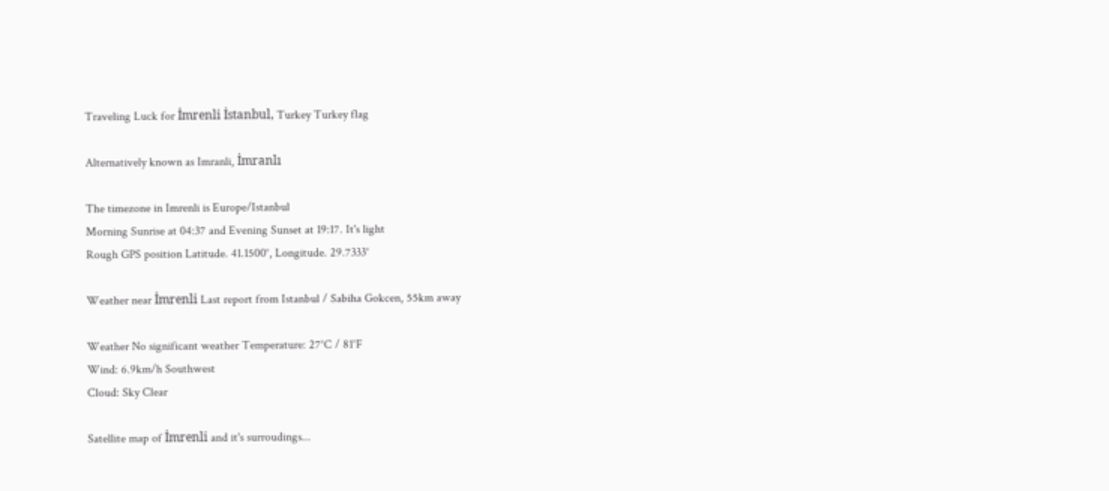Traveling Luck for İmrenli İstanbul, Turkey Turkey flag

Alternatively known as Imranli, İmranlı

The timezone in Imrenli is Europe/Istanbul
Morning Sunrise at 04:37 and Evening Sunset at 19:17. It's light
Rough GPS position Latitude. 41.1500°, Longitude. 29.7333°

Weather near İmrenli Last report from Istanbul / Sabiha Gokcen, 55km away

Weather No significant weather Temperature: 27°C / 81°F
Wind: 6.9km/h Southwest
Cloud: Sky Clear

Satellite map of İmrenli and it's surroudings...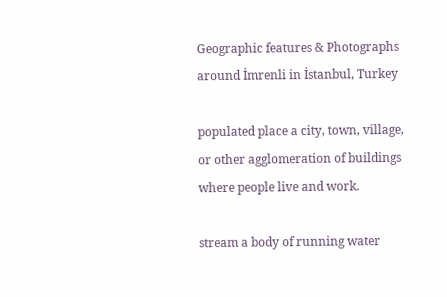Geographic features & Photographs around İmrenli in İstanbul, Turkey

populated place a city, town, village, or other agglomeration of buildings where people live and work.

stream a body of running water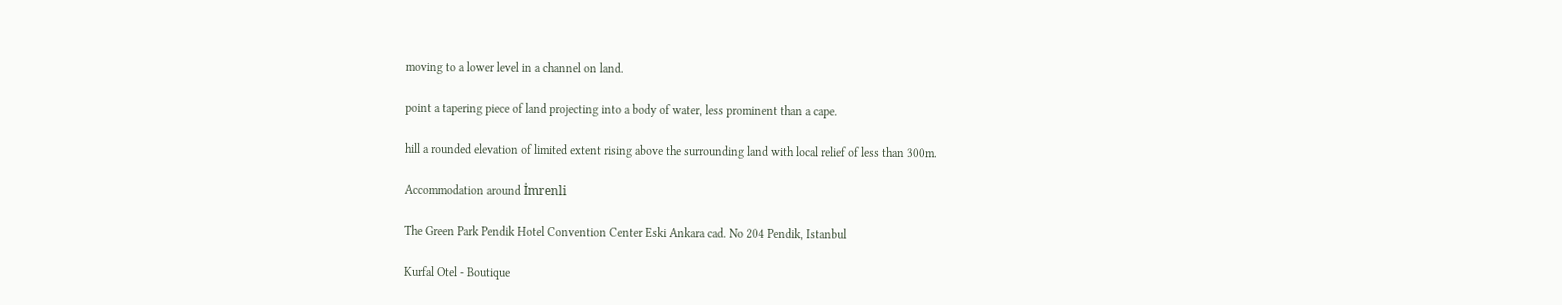moving to a lower level in a channel on land.

point a tapering piece of land projecting into a body of water, less prominent than a cape.

hill a rounded elevation of limited extent rising above the surrounding land with local relief of less than 300m.

Accommodation around İmrenli

The Green Park Pendik Hotel Convention Center Eski Ankara cad. No 204 Pendik, Istanbul

Kurfal Otel - Boutique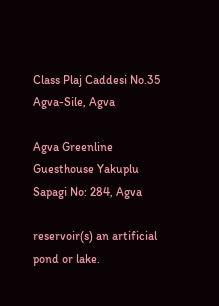Class Plaj Caddesi No.35 Agva-Sile, Agva

Agva Greenline Guesthouse Yakuplu Sapagi No: 284, Agva

reservoir(s) an artificial pond or lake.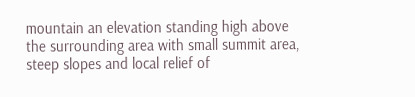mountain an elevation standing high above the surrounding area with small summit area, steep slopes and local relief of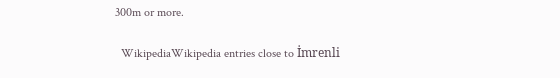300m or more.

  WikipediaWikipedia entries close to İmrenli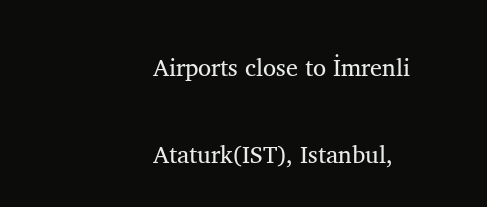Airports close to İmrenli

Ataturk(IST), Istanbul,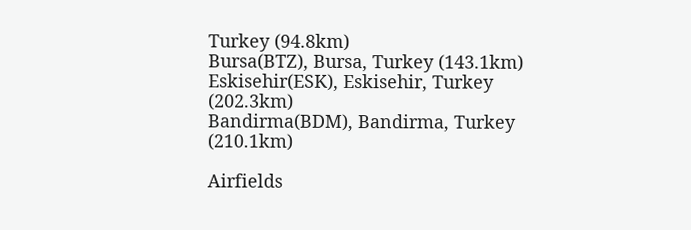Turkey (94.8km)
Bursa(BTZ), Bursa, Turkey (143.1km)
Eskisehir(ESK), Eskisehir, Turkey (202.3km)
Bandirma(BDM), Bandirma, Turkey (210.1km)

Airfields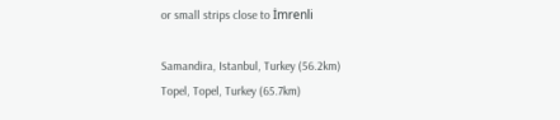or small strips close to İmrenli

Samandira, Istanbul, Turkey (56.2km)
Topel, Topel, Turkey (65.7km)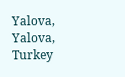Yalova, Yalova, Turkey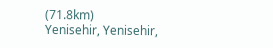(71.8km)
Yenisehir, Yenisehir,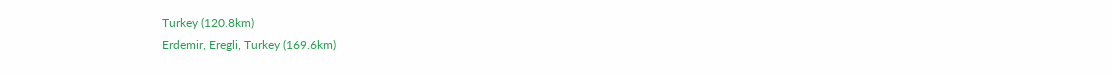Turkey (120.8km)
Erdemir, Eregli, Turkey (169.6km)